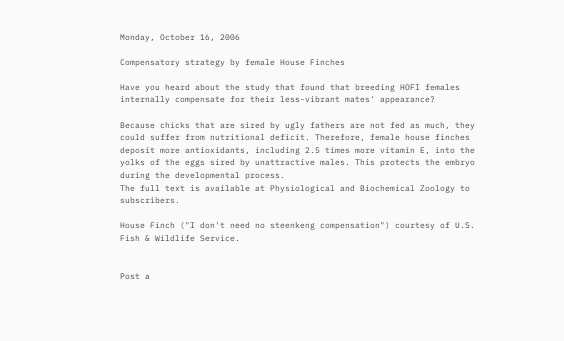Monday, October 16, 2006

Compensatory strategy by female House Finches

Have you heard about the study that found that breeding HOFI females internally compensate for their less-vibrant mates' appearance?

Because chicks that are sired by ugly fathers are not fed as much, they could suffer from nutritional deficit. Therefore, female house finches deposit more antioxidants, including 2.5 times more vitamin E, into the yolks of the eggs sired by unattractive males. This protects the embryo during the developmental process.
The full text is available at Physiological and Biochemical Zoology to subscribers.

House Finch ("I don't need no steenkeng compensation") courtesy of U.S. Fish & Wildlife Service.


Post a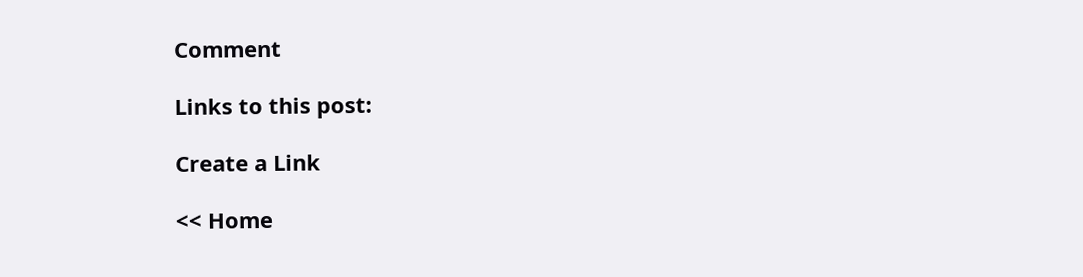Comment

Links to this post:

Create a Link

<< Home